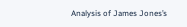Analysis of James Jones’s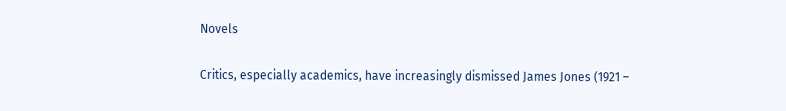Novels

Critics, especially academics, have increasingly dismissed James Jones (1921 –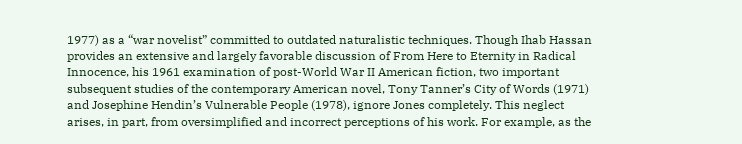1977) as a “war novelist” committed to outdated naturalistic techniques. Though Ihab Hassan provides an extensive and largely favorable discussion of From Here to Eternity in Radical Innocence, his 1961 examination of post-World War II American fiction, two important subsequent studies of the contemporary American novel, Tony Tanner’s City of Words (1971) and Josephine Hendin’s Vulnerable People (1978), ignore Jones completely. This neglect arises, in part, from oversimplified and incorrect perceptions of his work. For example, as the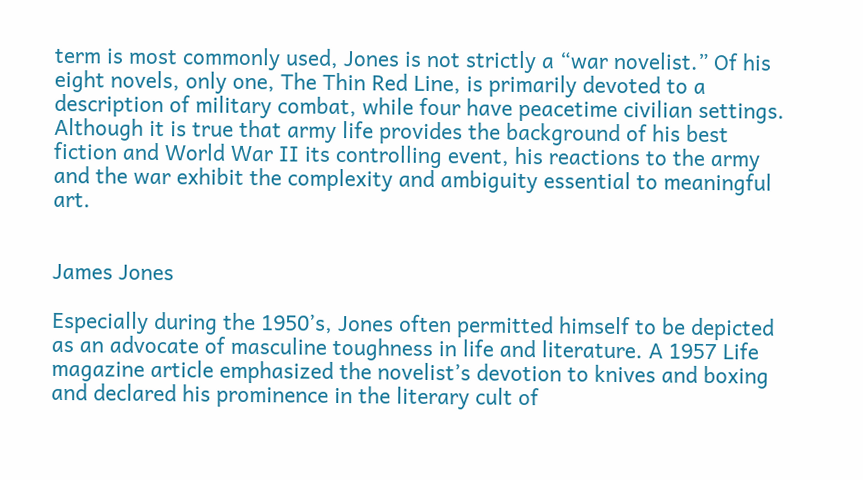term is most commonly used, Jones is not strictly a “war novelist.” Of his eight novels, only one, The Thin Red Line, is primarily devoted to a description of military combat, while four have peacetime civilian settings. Although it is true that army life provides the background of his best fiction and World War II its controlling event, his reactions to the army and the war exhibit the complexity and ambiguity essential to meaningful art.


James Jones

Especially during the 1950’s, Jones often permitted himself to be depicted as an advocate of masculine toughness in life and literature. A 1957 Life magazine article emphasized the novelist’s devotion to knives and boxing and declared his prominence in the literary cult of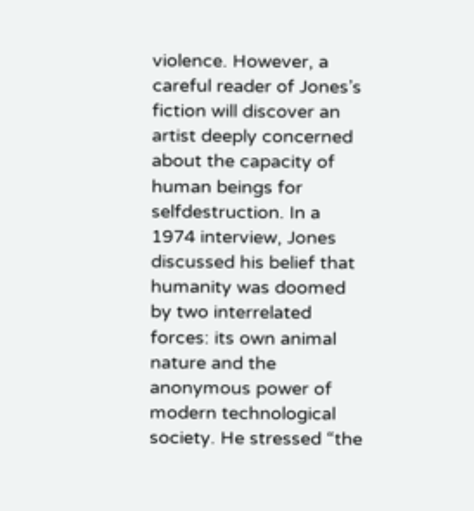violence. However, a careful reader of Jones’s fiction will discover an artist deeply concerned about the capacity of human beings for selfdestruction. In a 1974 interview, Jones discussed his belief that humanity was doomed by two interrelated forces: its own animal nature and the anonymous power of modern technological society. He stressed “the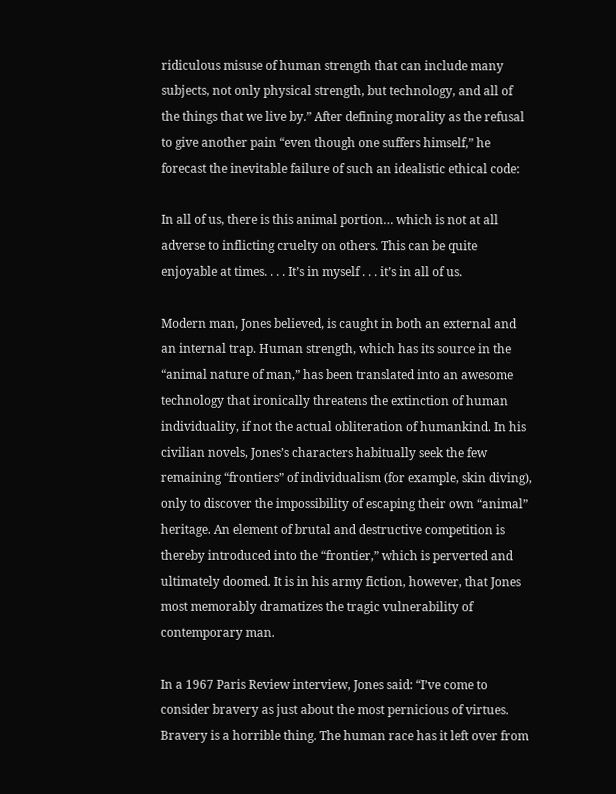ridiculous misuse of human strength that can include many subjects, not only physical strength, but technology, and all of the things that we live by.” After defining morality as the refusal to give another pain “even though one suffers himself,” he forecast the inevitable failure of such an idealistic ethical code:

In all of us, there is this animal portion… which is not at all adverse to inflicting cruelty on others. This can be quite enjoyable at times. . . . It’s in myself . . . it’s in all of us.

Modern man, Jones believed, is caught in both an external and an internal trap. Human strength, which has its source in the “animal nature of man,” has been translated into an awesome technology that ironically threatens the extinction of human individuality, if not the actual obliteration of humankind. In his civilian novels, Jones’s characters habitually seek the few remaining “frontiers” of individualism (for example, skin diving), only to discover the impossibility of escaping their own “animal” heritage. An element of brutal and destructive competition is thereby introduced into the “frontier,” which is perverted and ultimately doomed. It is in his army fiction, however, that Jones most memorably dramatizes the tragic vulnerability of contemporary man.

In a 1967 Paris Review interview, Jones said: “I’ve come to consider bravery as just about the most pernicious of virtues. Bravery is a horrible thing. The human race has it left over from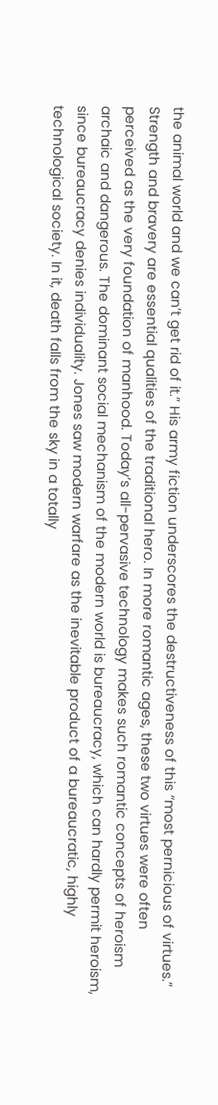the animal world and we can’t get rid of it.” His army fiction underscores the destructiveness of this “most pernicious of virtues.” Strength and bravery are essential qualities of the traditional hero. In more romantic ages, these two virtues were often perceived as the very foundation of manhood. Today’s all-pervasive technology makes such romantic concepts of heroism archaic and dangerous. The dominant social mechanism of the modern world is bureaucracy, which can hardly permit heroism, since bureaucracy denies individuality. Jones saw modern warfare as the inevitable product of a bureaucratic, highly technological society. In it, death falls from the sky in a totally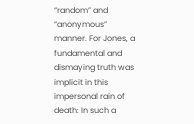“random” and “anonymous” manner. For Jones, a fundamental and dismaying truth was implicit in this impersonal rain of death: In such a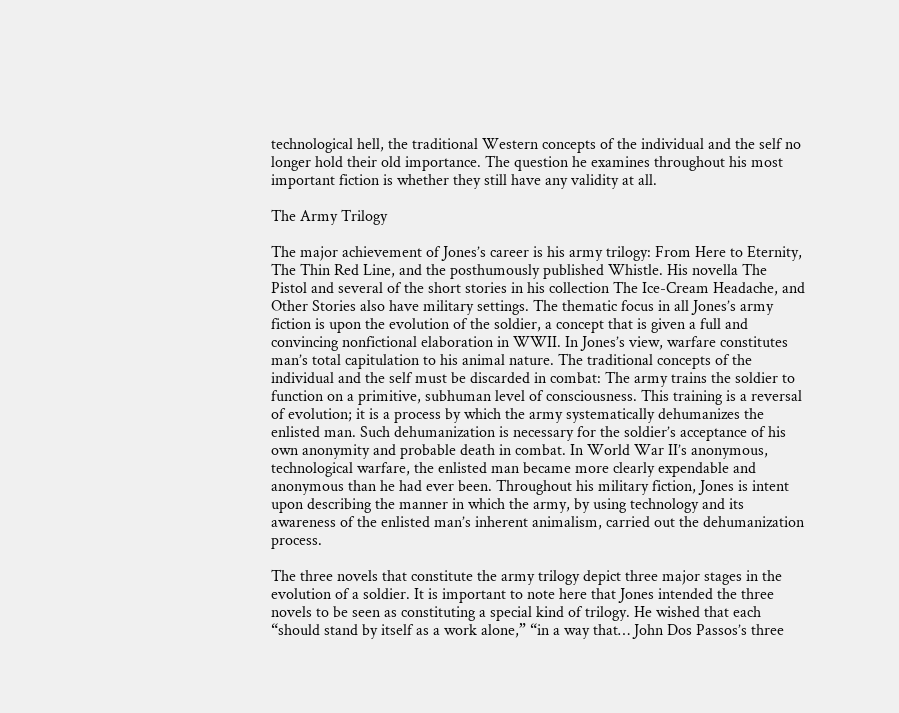technological hell, the traditional Western concepts of the individual and the self no longer hold their old importance. The question he examines throughout his most important fiction is whether they still have any validity at all.

The Army Trilogy

The major achievement of Jones’s career is his army trilogy: From Here to Eternity, The Thin Red Line, and the posthumously published Whistle. His novella The Pistol and several of the short stories in his collection The Ice-Cream Headache, and Other Stories also have military settings. The thematic focus in all Jones’s army fiction is upon the evolution of the soldier, a concept that is given a full and convincing nonfictional elaboration in WWII. In Jones’s view, warfare constitutes man’s total capitulation to his animal nature. The traditional concepts of the individual and the self must be discarded in combat: The army trains the soldier to function on a primitive, subhuman level of consciousness. This training is a reversal of evolution; it is a process by which the army systematically dehumanizes the enlisted man. Such dehumanization is necessary for the soldier’s acceptance of his own anonymity and probable death in combat. In World War II’s anonymous, technological warfare, the enlisted man became more clearly expendable and anonymous than he had ever been. Throughout his military fiction, Jones is intent upon describing the manner in which the army, by using technology and its awareness of the enlisted man’s inherent animalism, carried out the dehumanization process.

The three novels that constitute the army trilogy depict three major stages in the evolution of a soldier. It is important to note here that Jones intended the three novels to be seen as constituting a special kind of trilogy. He wished that each “should stand by itself as a work alone,” “in a way that… John Dos Passos’s three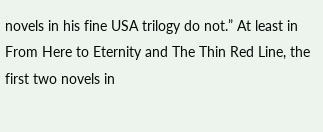novels in his fine USA trilogy do not.” At least in From Here to Eternity and The Thin Red Line, the first two novels in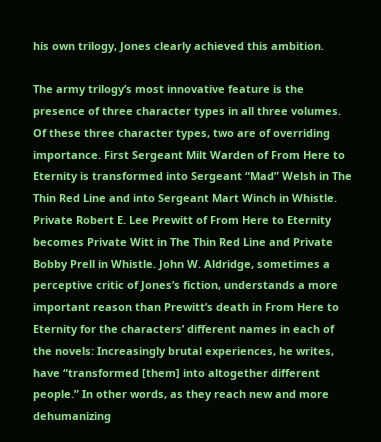his own trilogy, Jones clearly achieved this ambition.

The army trilogy’s most innovative feature is the presence of three character types in all three volumes. Of these three character types, two are of overriding importance. First Sergeant Milt Warden of From Here to Eternity is transformed into Sergeant “Mad” Welsh in The Thin Red Line and into Sergeant Mart Winch in Whistle. Private Robert E. Lee Prewitt of From Here to Eternity becomes Private Witt in The Thin Red Line and Private Bobby Prell in Whistle. John W. Aldridge, sometimes a perceptive critic of Jones’s fiction, understands a more important reason than Prewitt’s death in From Here to Eternity for the characters’ different names in each of the novels: Increasingly brutal experiences, he writes, have “transformed [them] into altogether different people.” In other words, as they reach new and more dehumanizing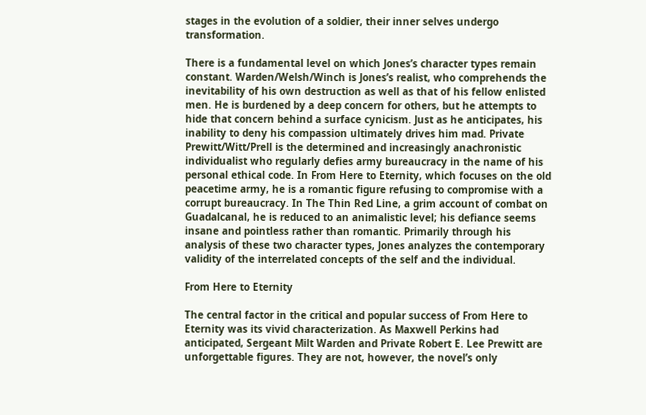stages in the evolution of a soldier, their inner selves undergo transformation.

There is a fundamental level on which Jones’s character types remain constant. Warden/Welsh/Winch is Jones’s realist, who comprehends the inevitability of his own destruction as well as that of his fellow enlisted men. He is burdened by a deep concern for others, but he attempts to hide that concern behind a surface cynicism. Just as he anticipates, his inability to deny his compassion ultimately drives him mad. Private Prewitt/Witt/Prell is the determined and increasingly anachronistic individualist who regularly defies army bureaucracy in the name of his personal ethical code. In From Here to Eternity, which focuses on the old peacetime army, he is a romantic figure refusing to compromise with a corrupt bureaucracy. In The Thin Red Line, a grim account of combat on Guadalcanal, he is reduced to an animalistic level; his defiance seems insane and pointless rather than romantic. Primarily through his analysis of these two character types, Jones analyzes the contemporary validity of the interrelated concepts of the self and the individual.

From Here to Eternity

The central factor in the critical and popular success of From Here to Eternity was its vivid characterization. As Maxwell Perkins had anticipated, Sergeant Milt Warden and Private Robert E. Lee Prewitt are unforgettable figures. They are not, however, the novel’s only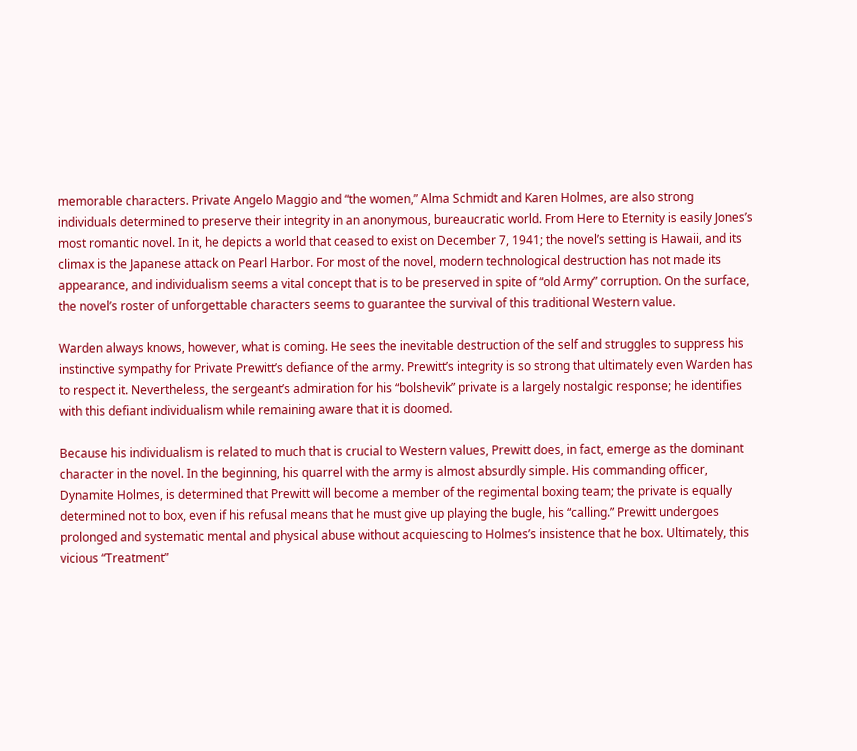memorable characters. Private Angelo Maggio and “the women,” Alma Schmidt and Karen Holmes, are also strong individuals determined to preserve their integrity in an anonymous, bureaucratic world. From Here to Eternity is easily Jones’s most romantic novel. In it, he depicts a world that ceased to exist on December 7, 1941; the novel’s setting is Hawaii, and its climax is the Japanese attack on Pearl Harbor. For most of the novel, modern technological destruction has not made its appearance, and individualism seems a vital concept that is to be preserved in spite of “old Army” corruption. On the surface, the novel’s roster of unforgettable characters seems to guarantee the survival of this traditional Western value.

Warden always knows, however, what is coming. He sees the inevitable destruction of the self and struggles to suppress his instinctive sympathy for Private Prewitt’s defiance of the army. Prewitt’s integrity is so strong that ultimately even Warden has to respect it. Nevertheless, the sergeant’s admiration for his “bolshevik” private is a largely nostalgic response; he identifies with this defiant individualism while remaining aware that it is doomed.

Because his individualism is related to much that is crucial to Western values, Prewitt does, in fact, emerge as the dominant character in the novel. In the beginning, his quarrel with the army is almost absurdly simple. His commanding officer, Dynamite Holmes, is determined that Prewitt will become a member of the regimental boxing team; the private is equally determined not to box, even if his refusal means that he must give up playing the bugle, his “calling.” Prewitt undergoes prolonged and systematic mental and physical abuse without acquiescing to Holmes’s insistence that he box. Ultimately, this vicious “Treatment”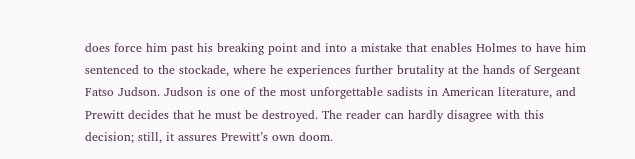does force him past his breaking point and into a mistake that enables Holmes to have him sentenced to the stockade, where he experiences further brutality at the hands of Sergeant Fatso Judson. Judson is one of the most unforgettable sadists in American literature, and Prewitt decides that he must be destroyed. The reader can hardly disagree with this decision; still, it assures Prewitt’s own doom.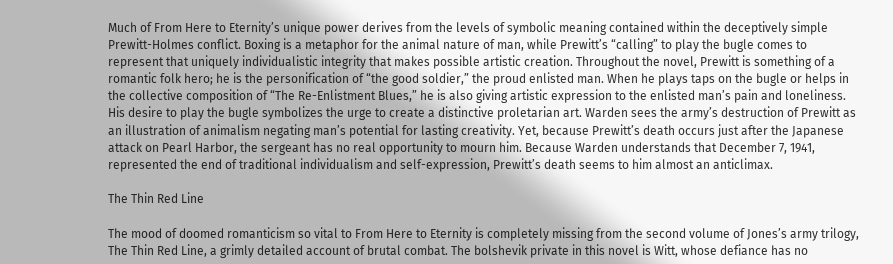Much of From Here to Eternity’s unique power derives from the levels of symbolic meaning contained within the deceptively simple Prewitt-Holmes conflict. Boxing is a metaphor for the animal nature of man, while Prewitt’s “calling” to play the bugle comes to represent that uniquely individualistic integrity that makes possible artistic creation. Throughout the novel, Prewitt is something of a romantic folk hero; he is the personification of “the good soldier,” the proud enlisted man. When he plays taps on the bugle or helps in the collective composition of “The Re-Enlistment Blues,” he is also giving artistic expression to the enlisted man’s pain and loneliness. His desire to play the bugle symbolizes the urge to create a distinctive proletarian art. Warden sees the army’s destruction of Prewitt as an illustration of animalism negating man’s potential for lasting creativity. Yet, because Prewitt’s death occurs just after the Japanese attack on Pearl Harbor, the sergeant has no real opportunity to mourn him. Because Warden understands that December 7, 1941, represented the end of traditional individualism and self-expression, Prewitt’s death seems to him almost an anticlimax.

The Thin Red Line

The mood of doomed romanticism so vital to From Here to Eternity is completely missing from the second volume of Jones’s army trilogy, The Thin Red Line, a grimly detailed account of brutal combat. The bolshevik private in this novel is Witt, whose defiance has no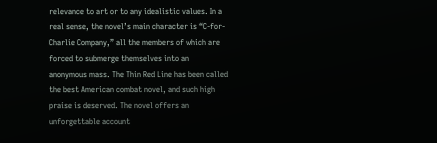relevance to art or to any idealistic values. In a real sense, the novel’s main character is “C-for-Charlie Company,” all the members of which are forced to submerge themselves into an anonymous mass. The Thin Red Line has been called the best American combat novel, and such high praise is deserved. The novel offers an unforgettable account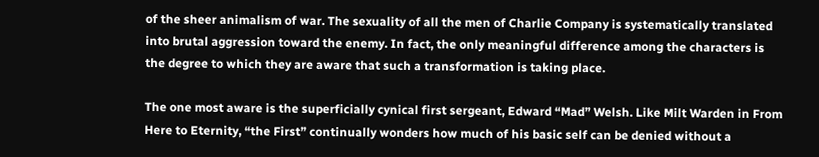of the sheer animalism of war. The sexuality of all the men of Charlie Company is systematically translated into brutal aggression toward the enemy. In fact, the only meaningful difference among the characters is the degree to which they are aware that such a transformation is taking place.

The one most aware is the superficially cynical first sergeant, Edward “Mad” Welsh. Like Milt Warden in From Here to Eternity, “the First” continually wonders how much of his basic self can be denied without a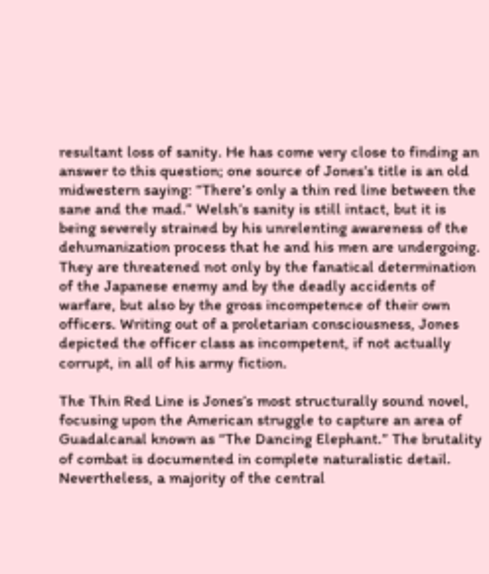resultant loss of sanity. He has come very close to finding an answer to this question; one source of Jones’s title is an old midwestern saying: “There’s only a thin red line between the sane and the mad.” Welsh’s sanity is still intact, but it is being severely strained by his unrelenting awareness of the dehumanization process that he and his men are undergoing. They are threatened not only by the fanatical determination of the Japanese enemy and by the deadly accidents of warfare, but also by the gross incompetence of their own officers. Writing out of a proletarian consciousness, Jones depicted the officer class as incompetent, if not actually corrupt, in all of his army fiction.

The Thin Red Line is Jones’s most structurally sound novel, focusing upon the American struggle to capture an area of Guadalcanal known as “The Dancing Elephant.” The brutality of combat is documented in complete naturalistic detail. Nevertheless, a majority of the central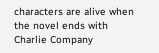characters are alive when the novel ends with Charlie Company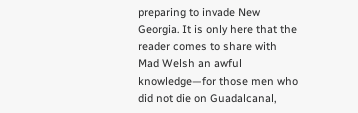preparing to invade New Georgia. It is only here that the reader comes to share with Mad Welsh an awful knowledge—for those men who did not die on Guadalcanal,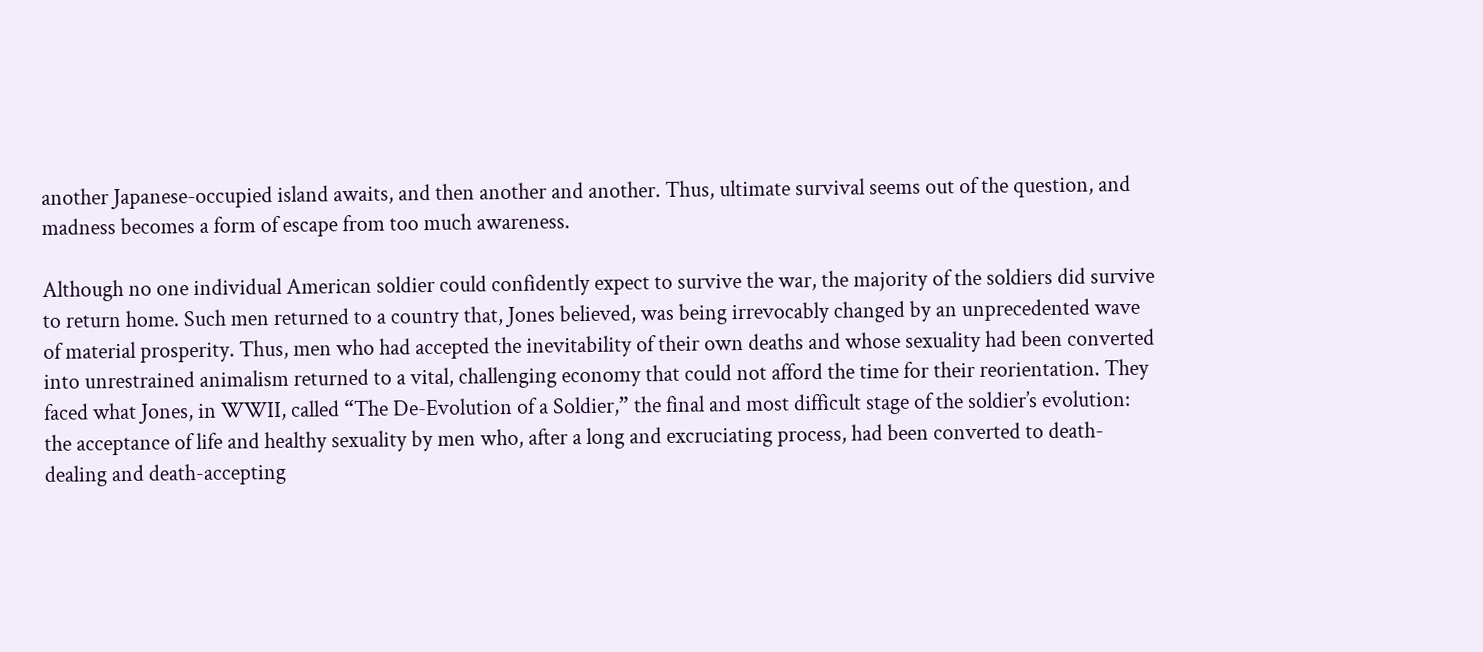another Japanese-occupied island awaits, and then another and another. Thus, ultimate survival seems out of the question, and madness becomes a form of escape from too much awareness.

Although no one individual American soldier could confidently expect to survive the war, the majority of the soldiers did survive to return home. Such men returned to a country that, Jones believed, was being irrevocably changed by an unprecedented wave of material prosperity. Thus, men who had accepted the inevitability of their own deaths and whose sexuality had been converted into unrestrained animalism returned to a vital, challenging economy that could not afford the time for their reorientation. They faced what Jones, in WWII, called “The De-Evolution of a Soldier,” the final and most difficult stage of the soldier’s evolution: the acceptance of life and healthy sexuality by men who, after a long and excruciating process, had been converted to death-dealing and death-accepting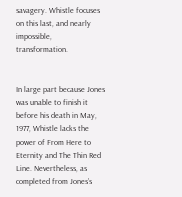savagery. Whistle focuses on this last, and nearly impossible, transformation.


In large part because Jones was unable to finish it before his death in May, 1977, Whistle lacks the power of From Here to Eternity and The Thin Red Line. Nevertheless, as completed from Jones’s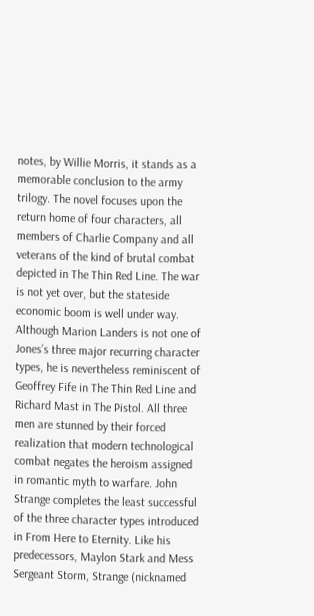notes, by Willie Morris, it stands as a memorable conclusion to the army trilogy. The novel focuses upon the return home of four characters, all members of Charlie Company and all veterans of the kind of brutal combat depicted in The Thin Red Line. The war is not yet over, but the stateside economic boom is well under way. Although Marion Landers is not one of Jones’s three major recurring character types, he is nevertheless reminiscent of Geoffrey Fife in The Thin Red Line and Richard Mast in The Pistol. All three men are stunned by their forced realization that modern technological combat negates the heroism assigned in romantic myth to warfare. John Strange completes the least successful of the three character types introduced in From Here to Eternity. Like his predecessors, Maylon Stark and Mess Sergeant Storm, Strange (nicknamed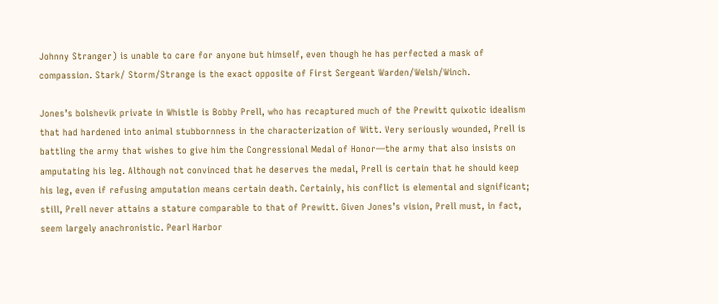Johnny Stranger) is unable to care for anyone but himself, even though he has perfected a mask of compassion. Stark/ Storm/Strange is the exact opposite of First Sergeant Warden/Welsh/Winch.

Jones’s bolshevik private in Whistle is Bobby Prell, who has recaptured much of the Prewitt quixotic idealism that had hardened into animal stubbornness in the characterization of Witt. Very seriously wounded, Prell is battling the army that wishes to give him the Congressional Medal of Honor—the army that also insists on amputating his leg. Although not convinced that he deserves the medal, Prell is certain that he should keep his leg, even if refusing amputation means certain death. Certainly, his conflict is elemental and significant; still, Prell never attains a stature comparable to that of Prewitt. Given Jones’s vision, Prell must, in fact, seem largely anachronistic. Pearl Harbor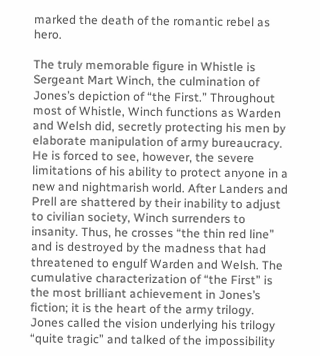marked the death of the romantic rebel as hero.

The truly memorable figure in Whistle is Sergeant Mart Winch, the culmination of Jones’s depiction of “the First.” Throughout most of Whistle, Winch functions as Warden and Welsh did, secretly protecting his men by elaborate manipulation of army bureaucracy. He is forced to see, however, the severe limitations of his ability to protect anyone in a new and nightmarish world. After Landers and Prell are shattered by their inability to adjust to civilian society, Winch surrenders to insanity. Thus, he crosses “the thin red line” and is destroyed by the madness that had threatened to engulf Warden and Welsh. The cumulative characterization of “the First” is the most brilliant achievement in Jones’s fiction; it is the heart of the army trilogy. Jones called the vision underlying his trilogy “quite tragic” and talked of the impossibility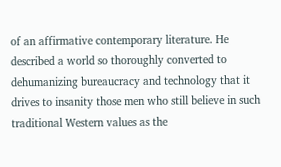of an affirmative contemporary literature. He described a world so thoroughly converted to dehumanizing bureaucracy and technology that it drives to insanity those men who still believe in such traditional Western values as the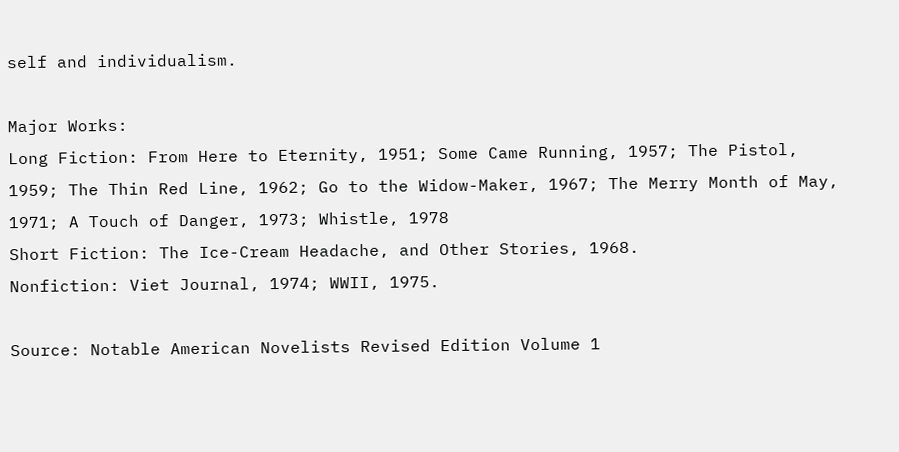self and individualism.

Major Works:
Long Fiction: From Here to Eternity, 1951; Some Came Running, 1957; The Pistol, 1959; The Thin Red Line, 1962; Go to the Widow-Maker, 1967; The Merry Month of May, 1971; A Touch of Danger, 1973; Whistle, 1978
Short Fiction: The Ice-Cream Headache, and Other Stories, 1968.
Nonfiction: Viet Journal, 1974; WWII, 1975.

Source: Notable American Novelists Revised Edition Volume 1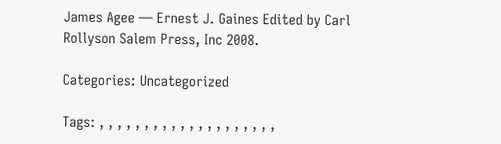James Agee — Ernest J. Gaines Edited by Carl Rollyson Salem Press, Inc 2008.

Categories: Uncategorized

Tags: , , , , , , , , , , , , , , , , , , , ,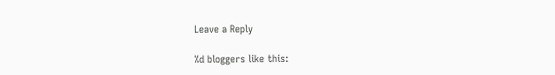Leave a Reply

%d bloggers like this: